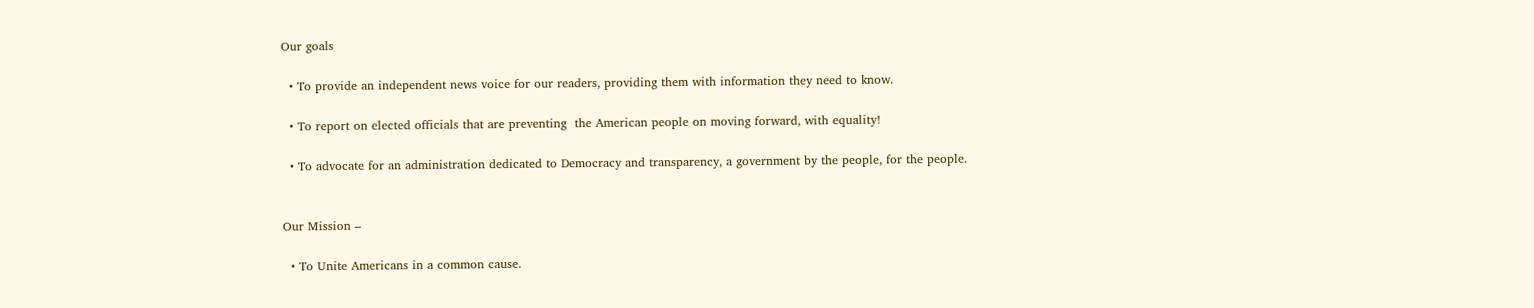Our goals

  • To provide an independent news voice for our readers, providing them with information they need to know.

  • To report on elected officials that are preventing  the American people on moving forward, with equality!

  • To advocate for an administration dedicated to Democracy and transparency, a government by the people, for the people.


Our Mission –

  • To Unite Americans in a common cause.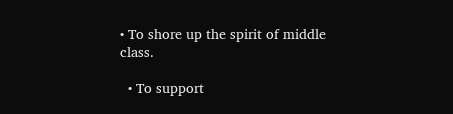• To shore up the spirit of middle class.

  • To support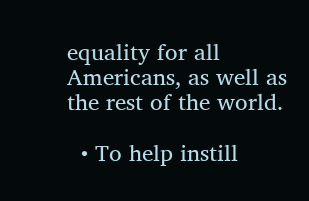equality for all Americans, as well as the rest of the world.

  • To help instill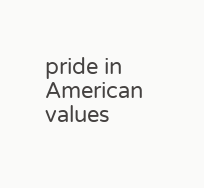pride in American values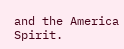and the America Spirit.